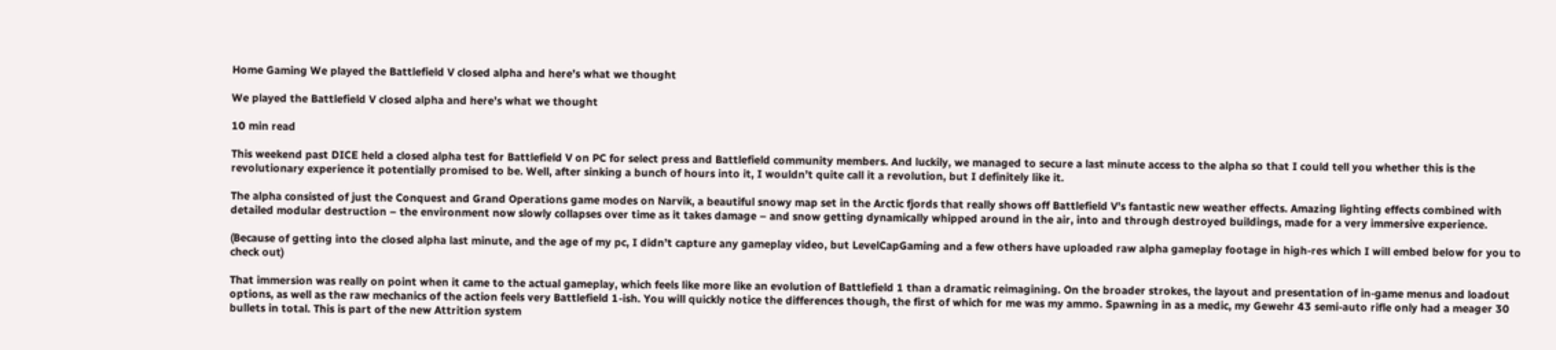Home Gaming We played the Battlefield V closed alpha and here’s what we thought

We played the Battlefield V closed alpha and here’s what we thought

10 min read

This weekend past DICE held a closed alpha test for Battlefield V on PC for select press and Battlefield community members. And luckily, we managed to secure a last minute access to the alpha so that I could tell you whether this is the revolutionary experience it potentially promised to be. Well, after sinking a bunch of hours into it, I wouldn’t quite call it a revolution, but I definitely like it.

The alpha consisted of just the Conquest and Grand Operations game modes on Narvik, a beautiful snowy map set in the Arctic fjords that really shows off Battlefield V’s fantastic new weather effects. Amazing lighting effects combined with detailed modular destruction – the environment now slowly collapses over time as it takes damage – and snow getting dynamically whipped around in the air, into and through destroyed buildings, made for a very immersive experience.

(Because of getting into the closed alpha last minute, and the age of my pc, I didn’t capture any gameplay video, but LevelCapGaming and a few others have uploaded raw alpha gameplay footage in high-res which I will embed below for you to check out)

That immersion was really on point when it came to the actual gameplay, which feels like more like an evolution of Battlefield 1 than a dramatic reimagining. On the broader strokes, the layout and presentation of in-game menus and loadout options, as well as the raw mechanics of the action feels very Battlefield 1-ish. You will quickly notice the differences though, the first of which for me was my ammo. Spawning in as a medic, my Gewehr 43 semi-auto rifle only had a meager 30 bullets in total. This is part of the new Attrition system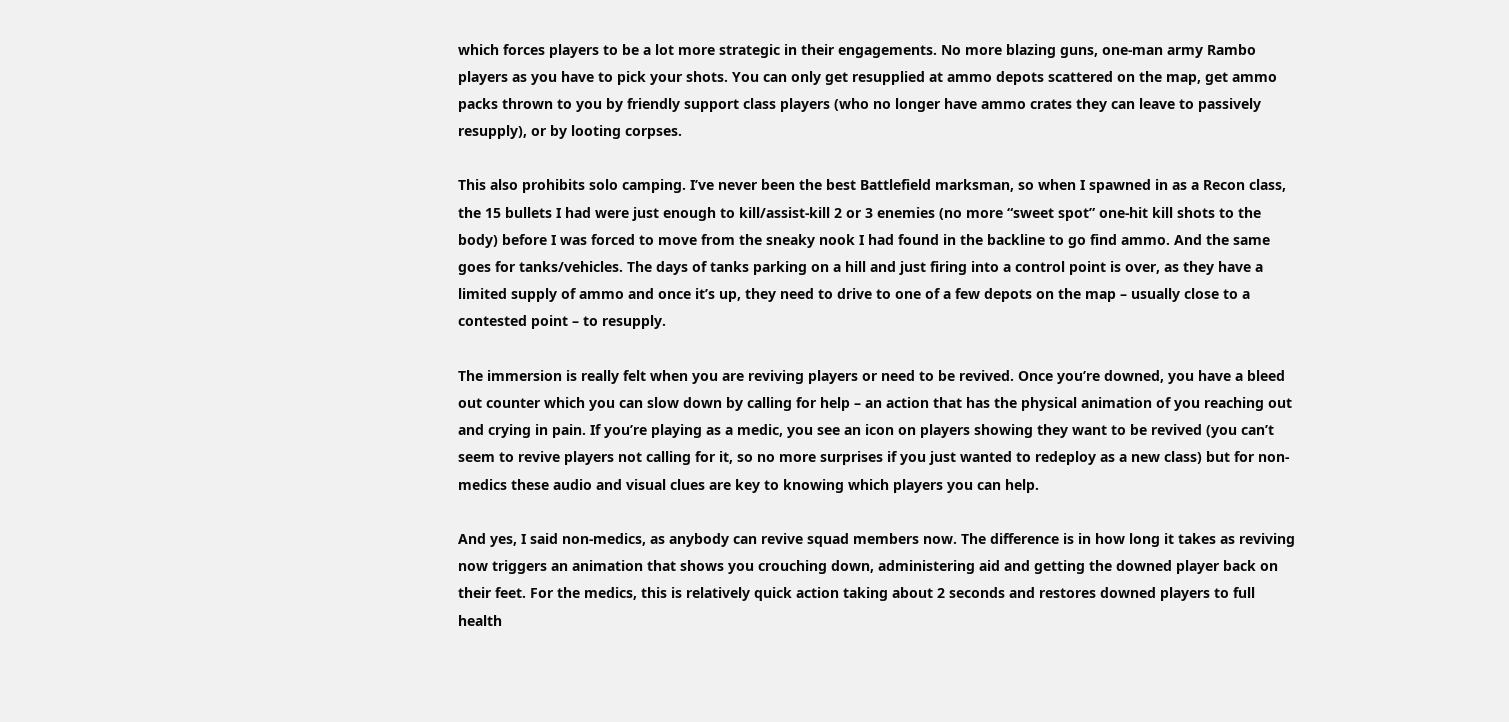which forces players to be a lot more strategic in their engagements. No more blazing guns, one-man army Rambo players as you have to pick your shots. You can only get resupplied at ammo depots scattered on the map, get ammo packs thrown to you by friendly support class players (who no longer have ammo crates they can leave to passively resupply), or by looting corpses.

This also prohibits solo camping. I’ve never been the best Battlefield marksman, so when I spawned in as a Recon class, the 15 bullets I had were just enough to kill/assist-kill 2 or 3 enemies (no more “sweet spot” one-hit kill shots to the body) before I was forced to move from the sneaky nook I had found in the backline to go find ammo. And the same goes for tanks/vehicles. The days of tanks parking on a hill and just firing into a control point is over, as they have a limited supply of ammo and once it’s up, they need to drive to one of a few depots on the map – usually close to a contested point – to resupply.

The immersion is really felt when you are reviving players or need to be revived. Once you’re downed, you have a bleed out counter which you can slow down by calling for help – an action that has the physical animation of you reaching out and crying in pain. If you’re playing as a medic, you see an icon on players showing they want to be revived (you can’t seem to revive players not calling for it, so no more surprises if you just wanted to redeploy as a new class) but for non-medics these audio and visual clues are key to knowing which players you can help.

And yes, I said non-medics, as anybody can revive squad members now. The difference is in how long it takes as reviving now triggers an animation that shows you crouching down, administering aid and getting the downed player back on their feet. For the medics, this is relatively quick action taking about 2 seconds and restores downed players to full health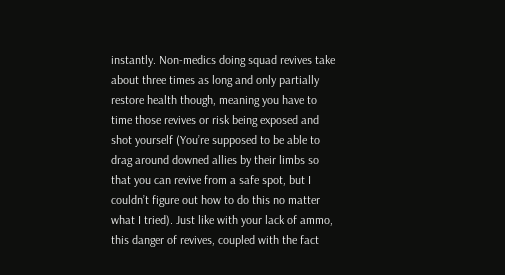instantly. Non-medics doing squad revives take about three times as long and only partially restore health though, meaning you have to time those revives or risk being exposed and shot yourself (You’re supposed to be able to drag around downed allies by their limbs so that you can revive from a safe spot, but I couldn’t figure out how to do this no matter what I tried). Just like with your lack of ammo, this danger of revives, coupled with the fact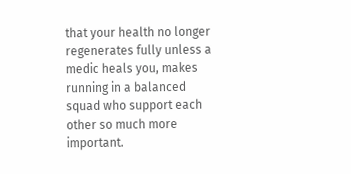that your health no longer regenerates fully unless a medic heals you, makes running in a balanced squad who support each other so much more important.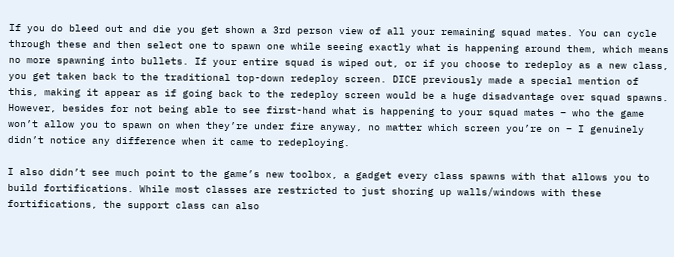If you do bleed out and die you get shown a 3rd person view of all your remaining squad mates. You can cycle through these and then select one to spawn one while seeing exactly what is happening around them, which means no more spawning into bullets. If your entire squad is wiped out, or if you choose to redeploy as a new class, you get taken back to the traditional top-down redeploy screen. DICE previously made a special mention of this, making it appear as if going back to the redeploy screen would be a huge disadvantage over squad spawns. However, besides for not being able to see first-hand what is happening to your squad mates – who the game won’t allow you to spawn on when they’re under fire anyway, no matter which screen you’re on – I genuinely didn’t notice any difference when it came to redeploying.

I also didn’t see much point to the game’s new toolbox, a gadget every class spawns with that allows you to build fortifications. While most classes are restricted to just shoring up walls/windows with these fortifications, the support class can also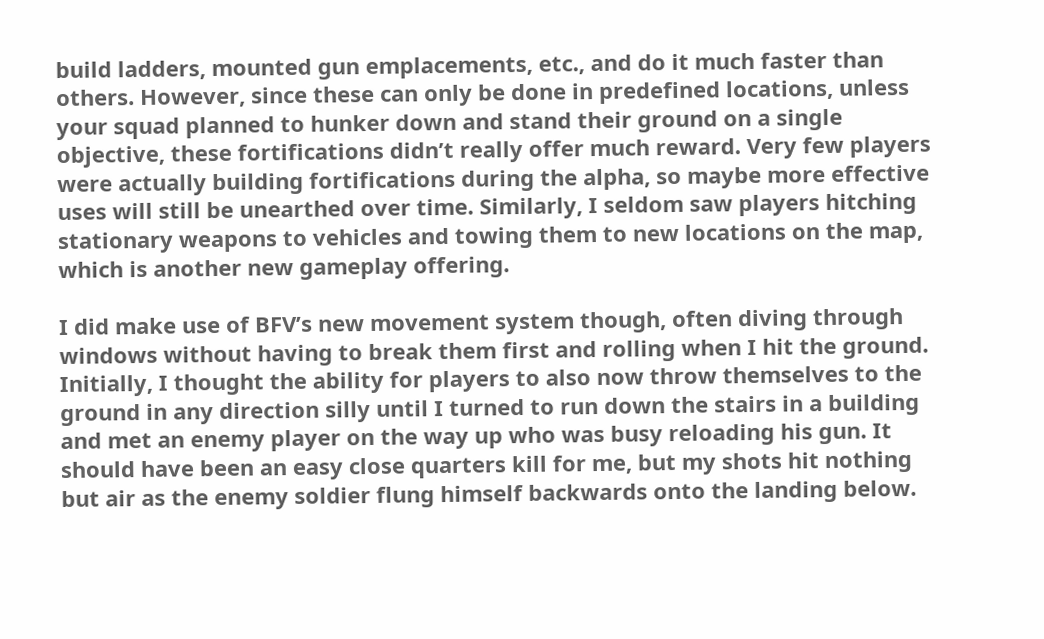build ladders, mounted gun emplacements, etc., and do it much faster than others. However, since these can only be done in predefined locations, unless your squad planned to hunker down and stand their ground on a single objective, these fortifications didn’t really offer much reward. Very few players were actually building fortifications during the alpha, so maybe more effective uses will still be unearthed over time. Similarly, I seldom saw players hitching stationary weapons to vehicles and towing them to new locations on the map, which is another new gameplay offering.

I did make use of BFV’s new movement system though, often diving through windows without having to break them first and rolling when I hit the ground. Initially, I thought the ability for players to also now throw themselves to the ground in any direction silly until I turned to run down the stairs in a building and met an enemy player on the way up who was busy reloading his gun. It should have been an easy close quarters kill for me, but my shots hit nothing but air as the enemy soldier flung himself backwards onto the landing below.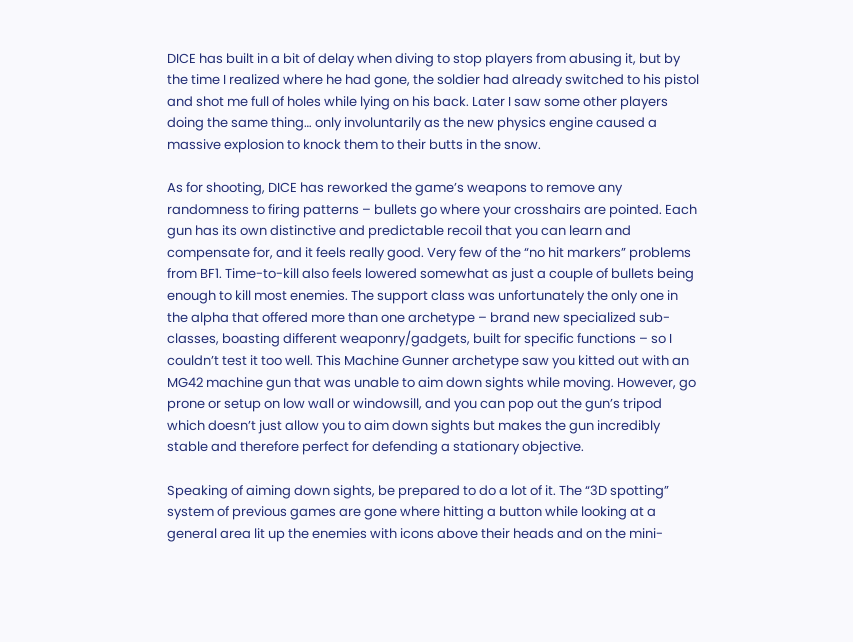DICE has built in a bit of delay when diving to stop players from abusing it, but by the time I realized where he had gone, the soldier had already switched to his pistol and shot me full of holes while lying on his back. Later I saw some other players doing the same thing… only involuntarily as the new physics engine caused a massive explosion to knock them to their butts in the snow.

As for shooting, DICE has reworked the game’s weapons to remove any randomness to firing patterns – bullets go where your crosshairs are pointed. Each gun has its own distinctive and predictable recoil that you can learn and compensate for, and it feels really good. Very few of the “no hit markers” problems from BF1. Time-to-kill also feels lowered somewhat as just a couple of bullets being enough to kill most enemies. The support class was unfortunately the only one in the alpha that offered more than one archetype – brand new specialized sub-classes, boasting different weaponry/gadgets, built for specific functions – so I couldn’t test it too well. This Machine Gunner archetype saw you kitted out with an MG42 machine gun that was unable to aim down sights while moving. However, go prone or setup on low wall or windowsill, and you can pop out the gun’s tripod which doesn’t just allow you to aim down sights but makes the gun incredibly stable and therefore perfect for defending a stationary objective.

Speaking of aiming down sights, be prepared to do a lot of it. The “3D spotting” system of previous games are gone where hitting a button while looking at a general area lit up the enemies with icons above their heads and on the mini-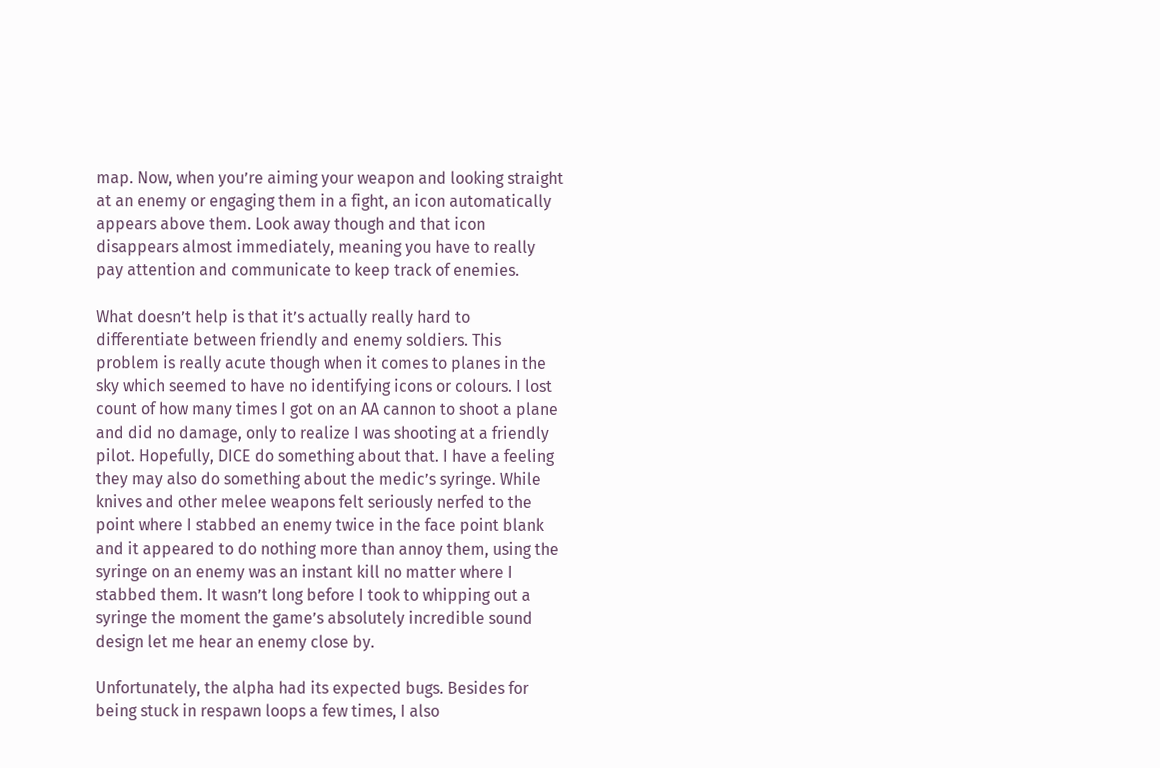map. Now, when you’re aiming your weapon and looking straight at an enemy or engaging them in a fight, an icon automatically appears above them. Look away though and that icon disappears almost immediately, meaning you have to really pay attention and communicate to keep track of enemies.

What doesn’t help is that it’s actually really hard to differentiate between friendly and enemy soldiers. This problem is really acute though when it comes to planes in the sky which seemed to have no identifying icons or colours. I lost count of how many times I got on an AA cannon to shoot a plane and did no damage, only to realize I was shooting at a friendly pilot. Hopefully, DICE do something about that. I have a feeling they may also do something about the medic’s syringe. While knives and other melee weapons felt seriously nerfed to the point where I stabbed an enemy twice in the face point blank and it appeared to do nothing more than annoy them, using the syringe on an enemy was an instant kill no matter where I stabbed them. It wasn’t long before I took to whipping out a syringe the moment the game’s absolutely incredible sound design let me hear an enemy close by.

Unfortunately, the alpha had its expected bugs. Besides for being stuck in respawn loops a few times, I also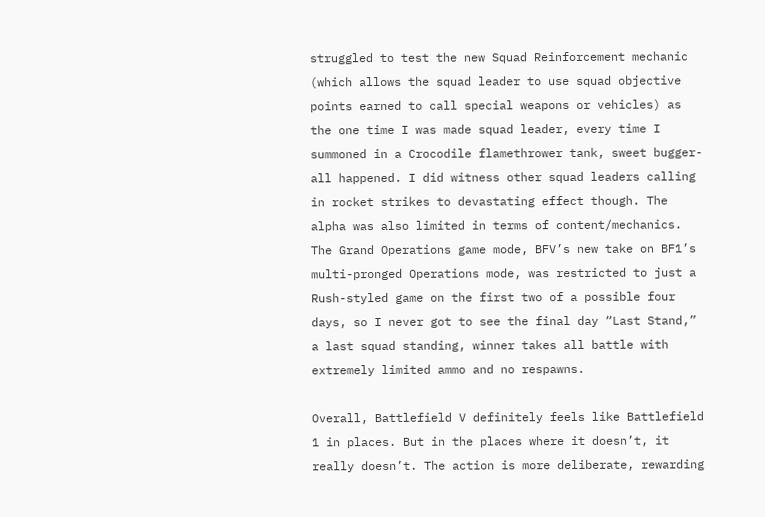struggled to test the new Squad Reinforcement mechanic (which allows the squad leader to use squad objective points earned to call special weapons or vehicles) as the one time I was made squad leader, every time I summoned in a Crocodile flamethrower tank, sweet bugger-all happened. I did witness other squad leaders calling in rocket strikes to devastating effect though. The alpha was also limited in terms of content/mechanics. The Grand Operations game mode, BFV’s new take on BF1’s multi-pronged Operations mode, was restricted to just a Rush-styled game on the first two of a possible four days, so I never got to see the final day “Last Stand,” a last squad standing, winner takes all battle with extremely limited ammo and no respawns.

Overall, Battlefield V definitely feels like Battlefield 1 in places. But in the places where it doesn’t, it really doesn’t. The action is more deliberate, rewarding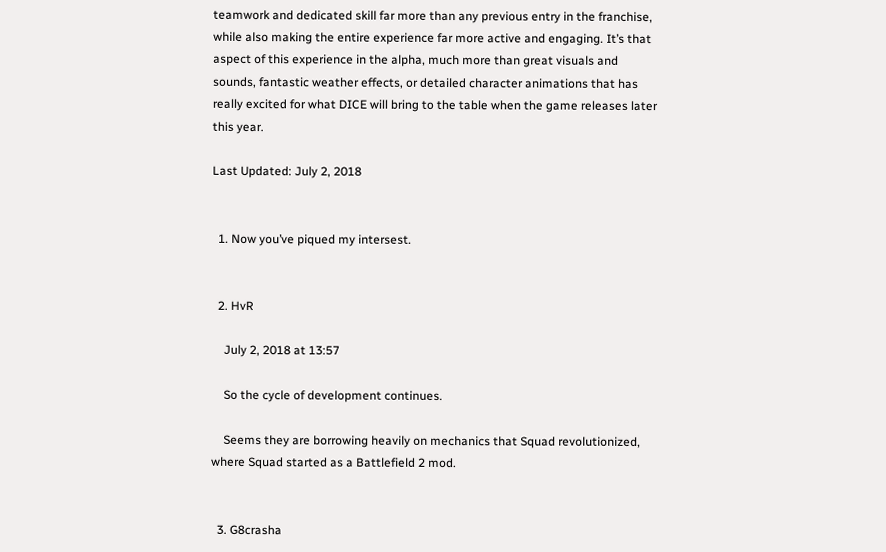teamwork and dedicated skill far more than any previous entry in the franchise, while also making the entire experience far more active and engaging. It’s that aspect of this experience in the alpha, much more than great visuals and sounds, fantastic weather effects, or detailed character animations that has really excited for what DICE will bring to the table when the game releases later this year.

Last Updated: July 2, 2018


  1. Now you’ve piqued my intersest.


  2. HvR

    July 2, 2018 at 13:57

    So the cycle of development continues.

    Seems they are borrowing heavily on mechanics that Squad revolutionized, where Squad started as a Battlefield 2 mod.


  3. G8crasha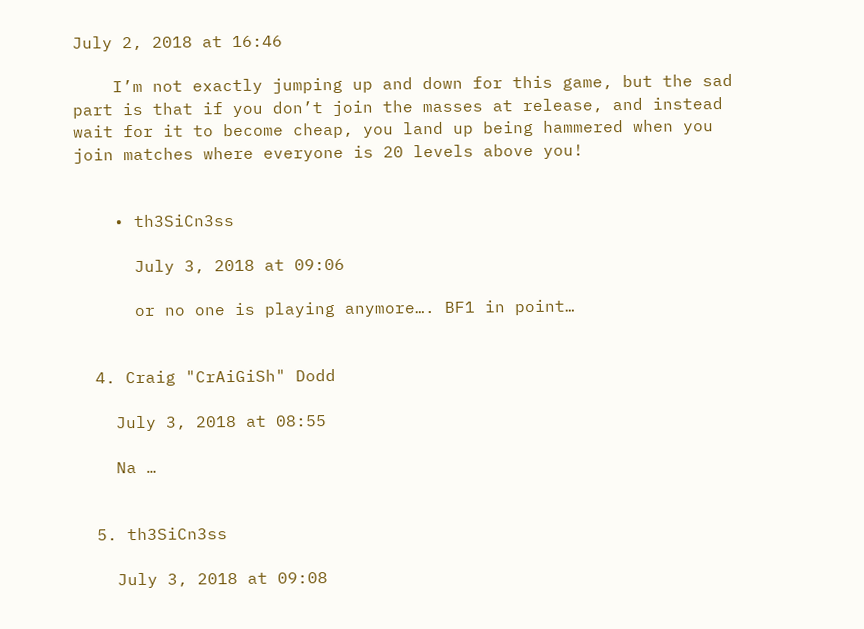July 2, 2018 at 16:46

    I’m not exactly jumping up and down for this game, but the sad part is that if you don’t join the masses at release, and instead wait for it to become cheap, you land up being hammered when you join matches where everyone is 20 levels above you!


    • th3SiCn3ss

      July 3, 2018 at 09:06

      or no one is playing anymore…. BF1 in point…


  4. Craig "CrAiGiSh" Dodd

    July 3, 2018 at 08:55

    Na …


  5. th3SiCn3ss

    July 3, 2018 at 09:08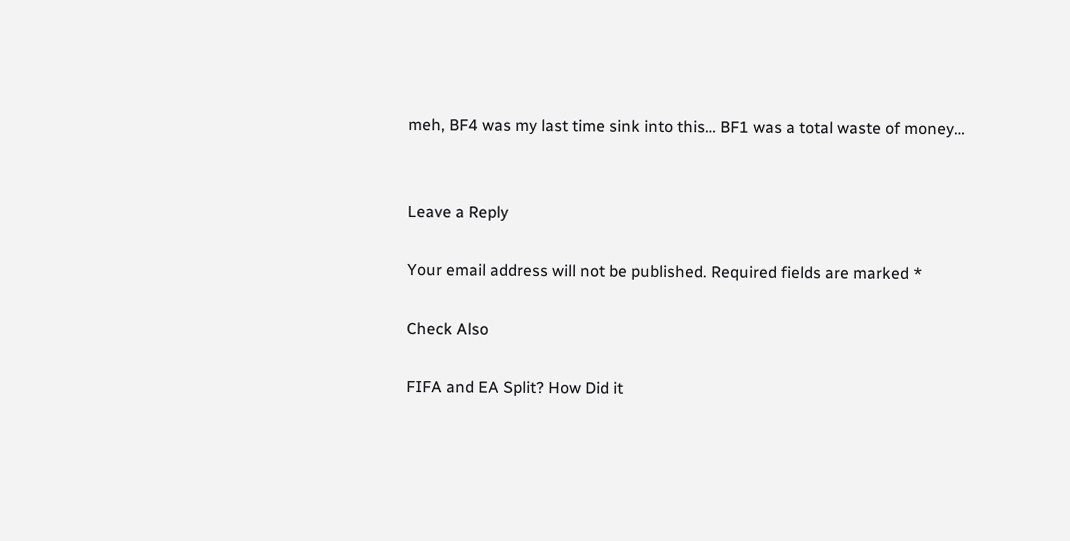meh, BF4 was my last time sink into this… BF1 was a total waste of money…


Leave a Reply

Your email address will not be published. Required fields are marked *

Check Also

FIFA and EA Split? How Did it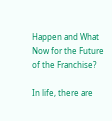Happen and What Now for the Future of the Franchise?

In life, there are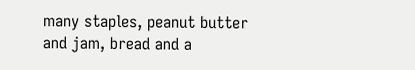many staples, peanut butter and jam, bread and a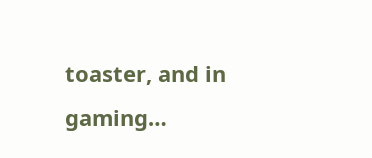toaster, and in gaming…